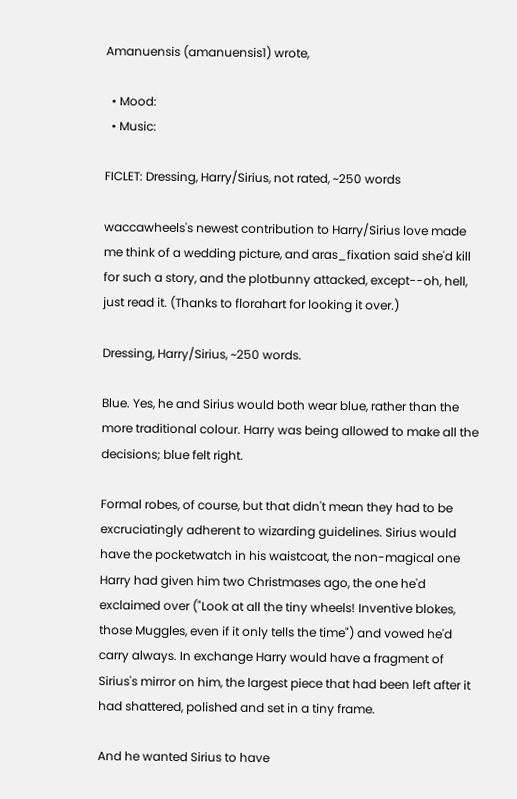Amanuensis (amanuensis1) wrote,

  • Mood:
  • Music:

FICLET: Dressing, Harry/Sirius, not rated, ~250 words

waccawheels's newest contribution to Harry/Sirius love made me think of a wedding picture, and aras_fixation said she'd kill for such a story, and the plotbunny attacked, except--oh, hell, just read it. (Thanks to florahart for looking it over.)

Dressing, Harry/Sirius, ~250 words.

Blue. Yes, he and Sirius would both wear blue, rather than the more traditional colour. Harry was being allowed to make all the decisions; blue felt right.

Formal robes, of course, but that didn't mean they had to be excruciatingly adherent to wizarding guidelines. Sirius would have the pocketwatch in his waistcoat, the non-magical one Harry had given him two Christmases ago, the one he'd exclaimed over ("Look at all the tiny wheels! Inventive blokes, those Muggles, even if it only tells the time") and vowed he'd carry always. In exchange Harry would have a fragment of Sirius's mirror on him, the largest piece that had been left after it had shattered, polished and set in a tiny frame.

And he wanted Sirius to have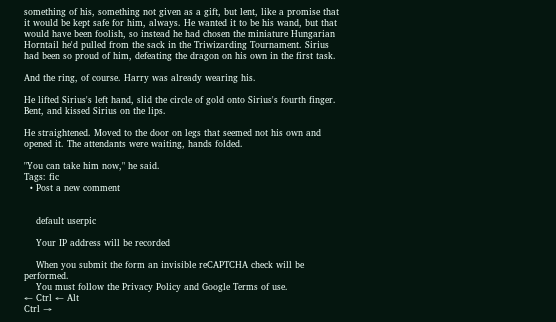something of his, something not given as a gift, but lent, like a promise that it would be kept safe for him, always. He wanted it to be his wand, but that would have been foolish, so instead he had chosen the miniature Hungarian Horntail he'd pulled from the sack in the Triwizarding Tournament. Sirius had been so proud of him, defeating the dragon on his own in the first task.

And the ring, of course. Harry was already wearing his.

He lifted Sirius's left hand, slid the circle of gold onto Sirius's fourth finger. Bent, and kissed Sirius on the lips.

He straightened. Moved to the door on legs that seemed not his own and opened it. The attendants were waiting, hands folded.

"You can take him now," he said.
Tags: fic
  • Post a new comment


    default userpic

    Your IP address will be recorded

    When you submit the form an invisible reCAPTCHA check will be performed.
    You must follow the Privacy Policy and Google Terms of use.
← Ctrl ← Alt
Ctrl →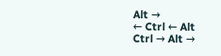Alt →
← Ctrl ← Alt
Ctrl → Alt →